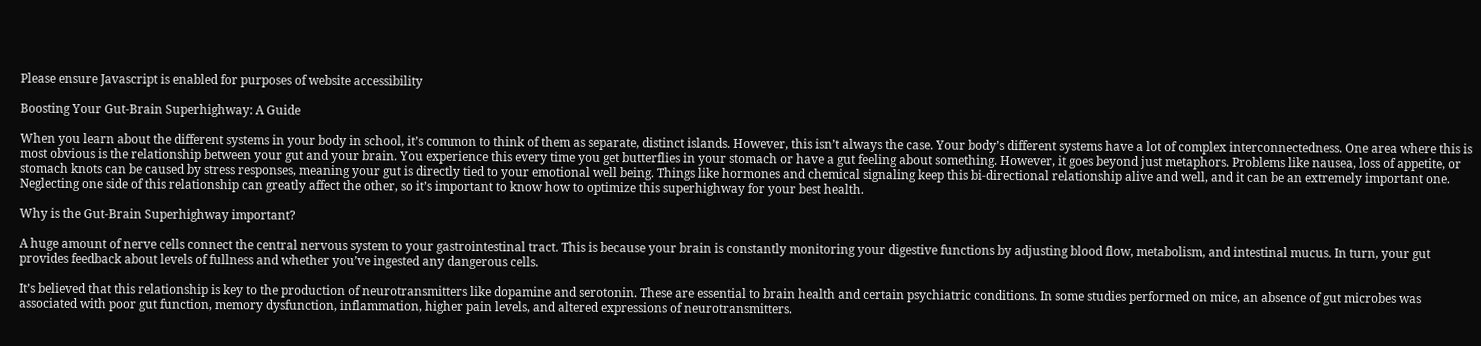Please ensure Javascript is enabled for purposes of website accessibility

Boosting Your Gut-Brain Superhighway: A Guide

When you learn about the different systems in your body in school, it’s common to think of them as separate, distinct islands. However, this isn’t always the case. Your body’s different systems have a lot of complex interconnectedness. One area where this is most obvious is the relationship between your gut and your brain. You experience this every time you get butterflies in your stomach or have a gut feeling about something. However, it goes beyond just metaphors. Problems like nausea, loss of appetite, or stomach knots can be caused by stress responses, meaning your gut is directly tied to your emotional well being. Things like hormones and chemical signaling keep this bi-directional relationship alive and well, and it can be an extremely important one. Neglecting one side of this relationship can greatly affect the other, so it’s important to know how to optimize this superhighway for your best health.

Why is the Gut-Brain Superhighway important?

A huge amount of nerve cells connect the central nervous system to your gastrointestinal tract. This is because your brain is constantly monitoring your digestive functions by adjusting blood flow, metabolism, and intestinal mucus. In turn, your gut provides feedback about levels of fullness and whether you’ve ingested any dangerous cells.

It’s believed that this relationship is key to the production of neurotransmitters like dopamine and serotonin. These are essential to brain health and certain psychiatric conditions. In some studies performed on mice, an absence of gut microbes was associated with poor gut function, memory dysfunction, inflammation, higher pain levels, and altered expressions of neurotransmitters.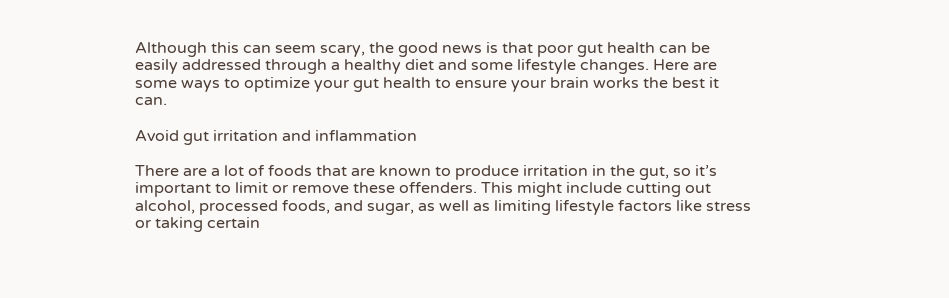Although this can seem scary, the good news is that poor gut health can be easily addressed through a healthy diet and some lifestyle changes. Here are some ways to optimize your gut health to ensure your brain works the best it can.

Avoid gut irritation and inflammation

There are a lot of foods that are known to produce irritation in the gut, so it’s important to limit or remove these offenders. This might include cutting out alcohol, processed foods, and sugar, as well as limiting lifestyle factors like stress or taking certain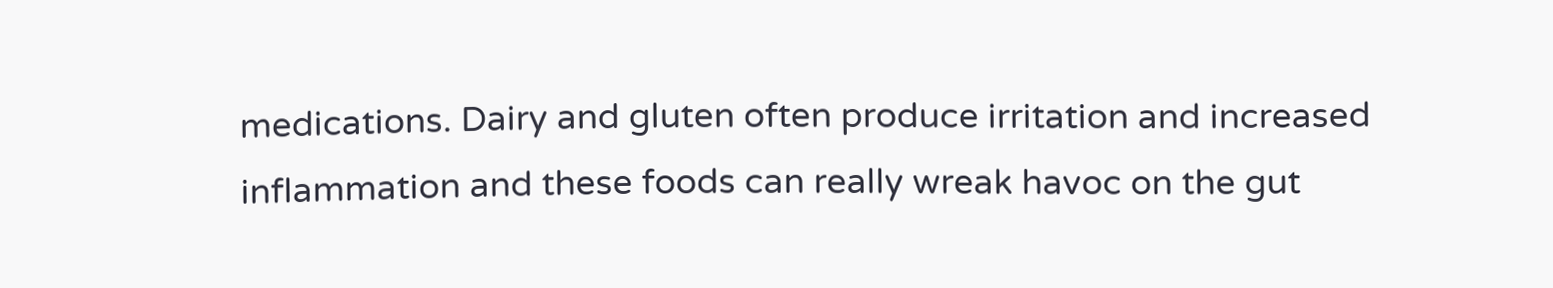medications. Dairy and gluten often produce irritation and increased inflammation and these foods can really wreak havoc on the gut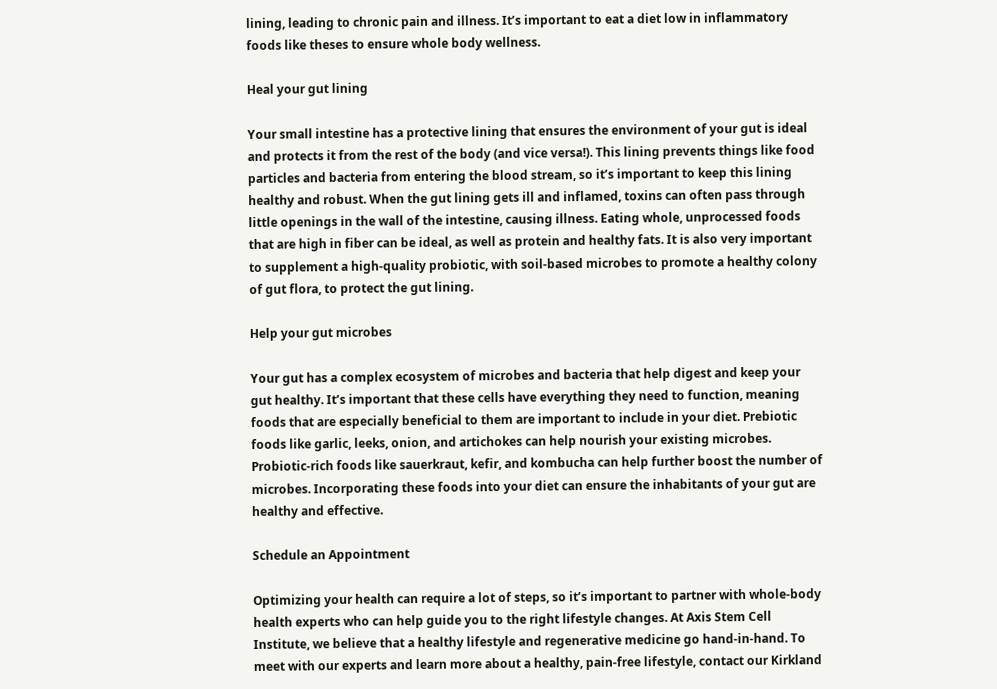lining, leading to chronic pain and illness. It’s important to eat a diet low in inflammatory foods like theses to ensure whole body wellness.

Heal your gut lining

Your small intestine has a protective lining that ensures the environment of your gut is ideal and protects it from the rest of the body (and vice versa!). This lining prevents things like food particles and bacteria from entering the blood stream, so it’s important to keep this lining healthy and robust. When the gut lining gets ill and inflamed, toxins can often pass through little openings in the wall of the intestine, causing illness. Eating whole, unprocessed foods that are high in fiber can be ideal, as well as protein and healthy fats. It is also very important to supplement a high-quality probiotic, with soil-based microbes to promote a healthy colony of gut flora, to protect the gut lining.

Help your gut microbes

Your gut has a complex ecosystem of microbes and bacteria that help digest and keep your gut healthy. It’s important that these cells have everything they need to function, meaning foods that are especially beneficial to them are important to include in your diet. Prebiotic foods like garlic, leeks, onion, and artichokes can help nourish your existing microbes. Probiotic-rich foods like sauerkraut, kefir, and kombucha can help further boost the number of microbes. Incorporating these foods into your diet can ensure the inhabitants of your gut are healthy and effective.

Schedule an Appointment

Optimizing your health can require a lot of steps, so it’s important to partner with whole-body health experts who can help guide you to the right lifestyle changes. At Axis Stem Cell Institute, we believe that a healthy lifestyle and regenerative medicine go hand-in-hand. To meet with our experts and learn more about a healthy, pain-free lifestyle, contact our Kirkland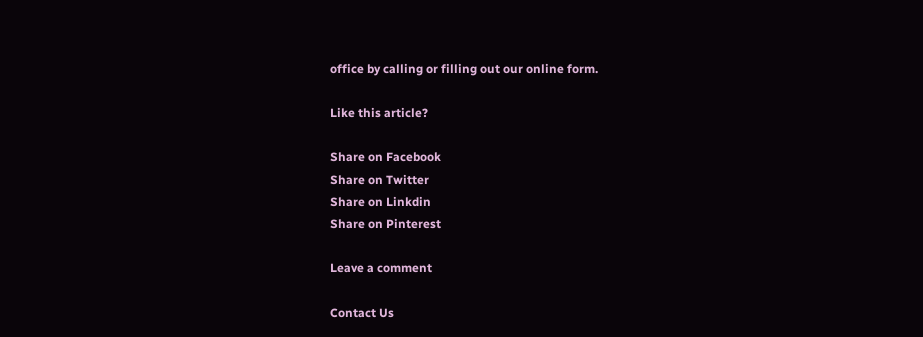office by calling or filling out our online form.

Like this article?

Share on Facebook
Share on Twitter
Share on Linkdin
Share on Pinterest

Leave a comment

Contact Us